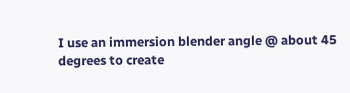I use an immersion blender angle @ about 45 degrees to create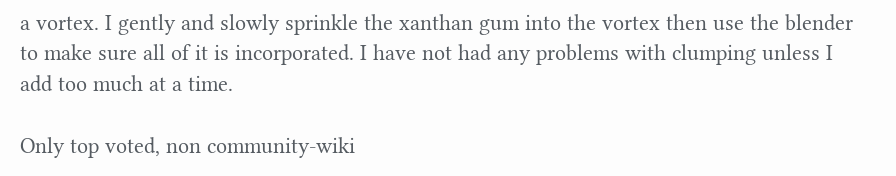a vortex. I gently and slowly sprinkle the xanthan gum into the vortex then use the blender to make sure all of it is incorporated. I have not had any problems with clumping unless I add too much at a time.

Only top voted, non community-wiki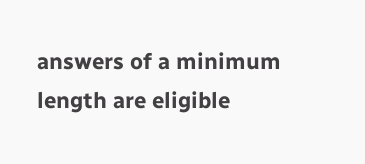answers of a minimum length are eligible